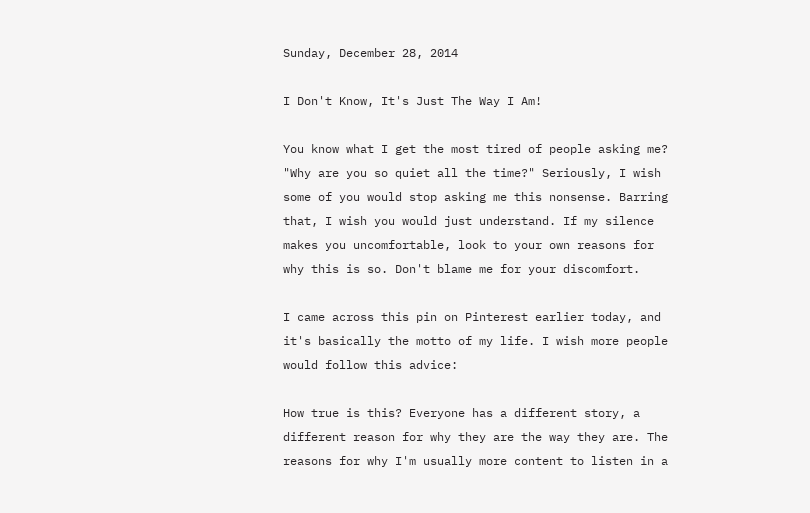Sunday, December 28, 2014

I Don't Know, It's Just The Way I Am!

You know what I get the most tired of people asking me? "Why are you so quiet all the time?" Seriously, I wish some of you would stop asking me this nonsense. Barring that, I wish you would just understand. If my silence makes you uncomfortable, look to your own reasons for why this is so. Don't blame me for your discomfort.

I came across this pin on Pinterest earlier today, and it's basically the motto of my life. I wish more people would follow this advice:

How true is this? Everyone has a different story, a different reason for why they are the way they are. The reasons for why I'm usually more content to listen in a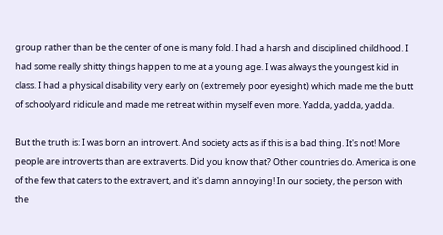group rather than be the center of one is many fold. I had a harsh and disciplined childhood. I had some really shitty things happen to me at a young age. I was always the youngest kid in class. I had a physical disability very early on (extremely poor eyesight) which made me the butt of schoolyard ridicule and made me retreat within myself even more. Yadda, yadda, yadda.

But the truth is: I was born an introvert. And society acts as if this is a bad thing. It's not! More people are introverts than are extraverts. Did you know that? Other countries do. America is one of the few that caters to the extravert, and it's damn annoying! In our society, the person with the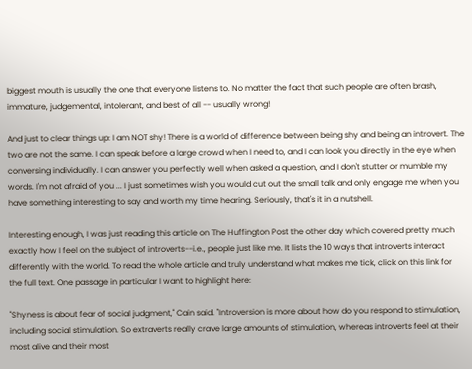biggest mouth is usually the one that everyone listens to. No matter the fact that such people are often brash, immature, judgemental, intolerant, and best of all -- usually wrong!

And just to clear things up: I am NOT shy! There is a world of difference between being shy and being an introvert. The two are not the same. I can speak before a large crowd when I need to, and I can look you directly in the eye when conversing individually. I can answer you perfectly well when asked a question, and I don't stutter or mumble my words. I'm not afraid of you ... I just sometimes wish you would cut out the small talk and only engage me when you have something interesting to say and worth my time hearing. Seriously, that's it in a nutshell.

Interesting enough, I was just reading this article on The Huffington Post the other day which covered pretty much exactly how I feel on the subject of introverts--i.e., people just like me. It lists the 10 ways that introverts interact differently with the world. To read the whole article and truly understand what makes me tick, click on this link for the full text. One passage in particular I want to highlight here:

"Shyness is about fear of social judgment," Cain said. "Introversion is more about how do you respond to stimulation, including social stimulation. So extraverts really crave large amounts of stimulation, whereas introverts feel at their most alive and their most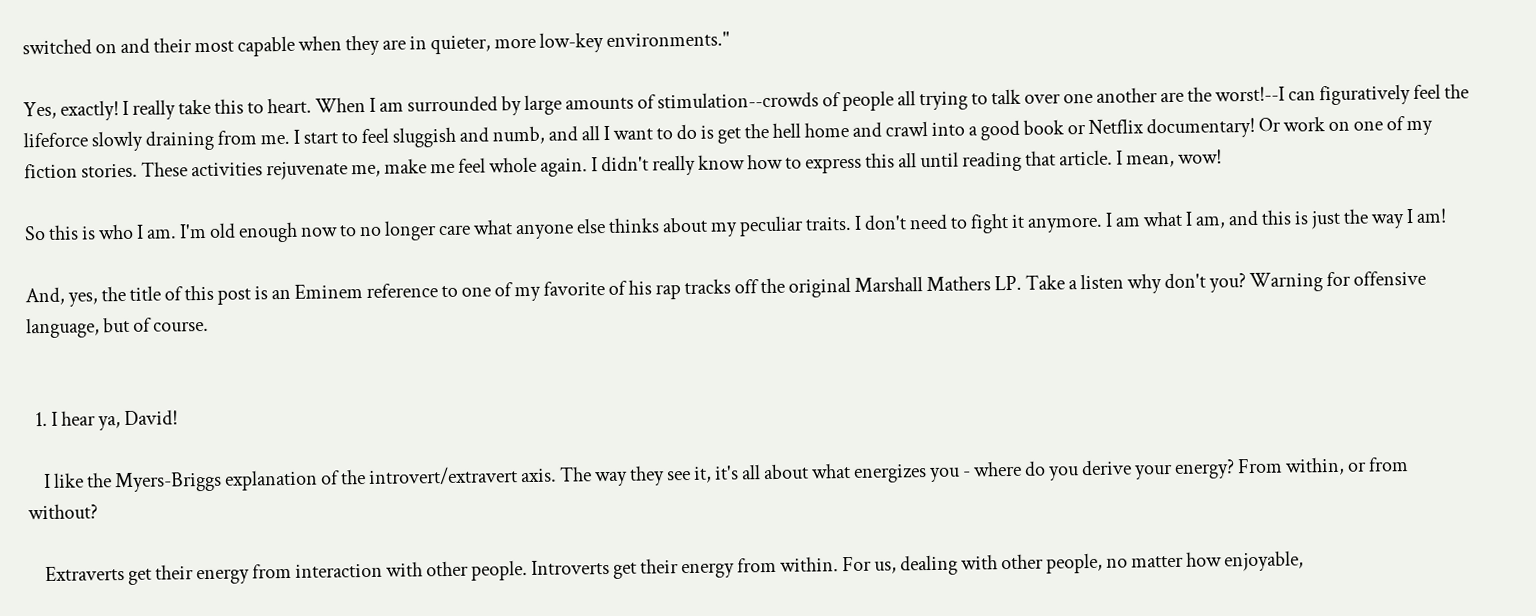switched on and their most capable when they are in quieter, more low-key environments."

Yes, exactly! I really take this to heart. When I am surrounded by large amounts of stimulation--crowds of people all trying to talk over one another are the worst!--I can figuratively feel the lifeforce slowly draining from me. I start to feel sluggish and numb, and all I want to do is get the hell home and crawl into a good book or Netflix documentary! Or work on one of my fiction stories. These activities rejuvenate me, make me feel whole again. I didn't really know how to express this all until reading that article. I mean, wow!

So this is who I am. I'm old enough now to no longer care what anyone else thinks about my peculiar traits. I don't need to fight it anymore. I am what I am, and this is just the way I am!

And, yes, the title of this post is an Eminem reference to one of my favorite of his rap tracks off the original Marshall Mathers LP. Take a listen why don't you? Warning for offensive language, but of course.


  1. I hear ya, David!

    I like the Myers-Briggs explanation of the introvert/extravert axis. The way they see it, it's all about what energizes you - where do you derive your energy? From within, or from without?

    Extraverts get their energy from interaction with other people. Introverts get their energy from within. For us, dealing with other people, no matter how enjoyable,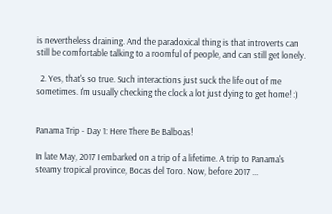is nevertheless draining. And the paradoxical thing is that introverts can still be comfortable talking to a roomful of people, and can still get lonely.

  2. Yes, that's so true. Such interactions just suck the life out of me sometimes. I'm usually checking the clock a lot just dying to get home! :)


Panama Trip - Day 1: Here There Be Balboas!

In late May, 2017 I embarked on a trip of a lifetime. A trip to Panama's steamy tropical province, Bocas del Toro. Now, before 2017 ...